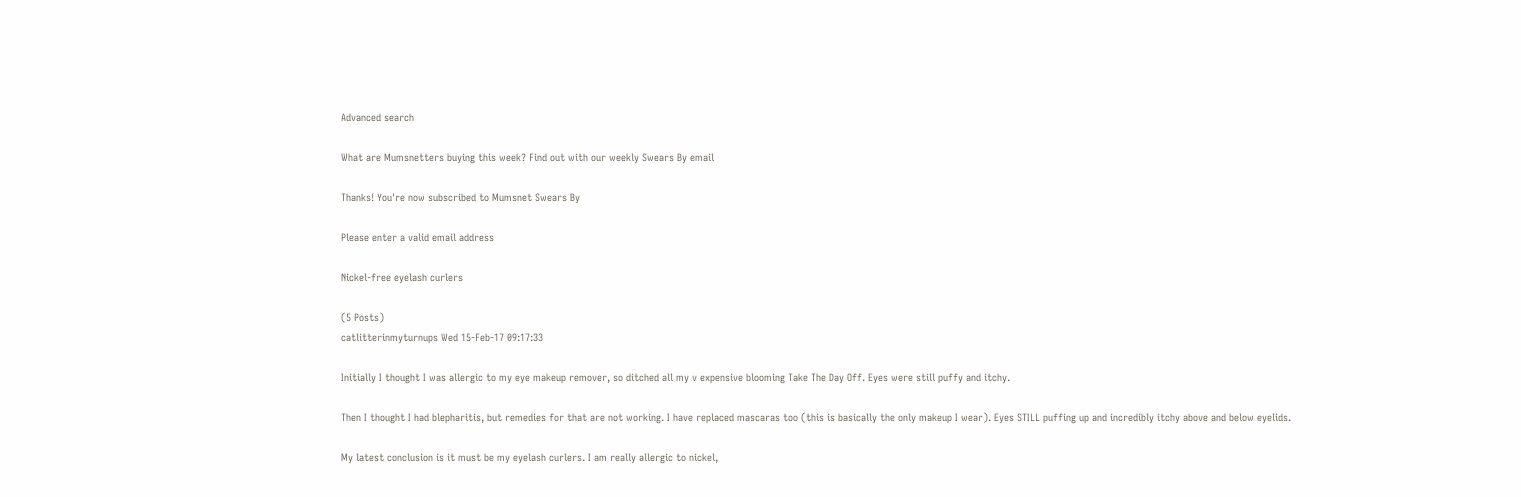Advanced search

What are Mumsnetters buying this week? Find out with our weekly Swears By email

Thanks! You're now subscribed to Mumsnet Swears By

Please enter a valid email address

Nickel-free eyelash curlers

(5 Posts)
catlitterinmyturnups Wed 15-Feb-17 09:17:33

Initially I thought I was allergic to my eye makeup remover, so ditched all my v expensive blooming Take The Day Off. Eyes were still puffy and itchy.

Then I thought I had blepharitis, but remedies for that are not working. I have replaced mascaras too (this is basically the only makeup I wear). Eyes STILL puffing up and incredibly itchy above and below eyelids.

My latest conclusion is it must be my eyelash curlers. I am really allergic to nickel,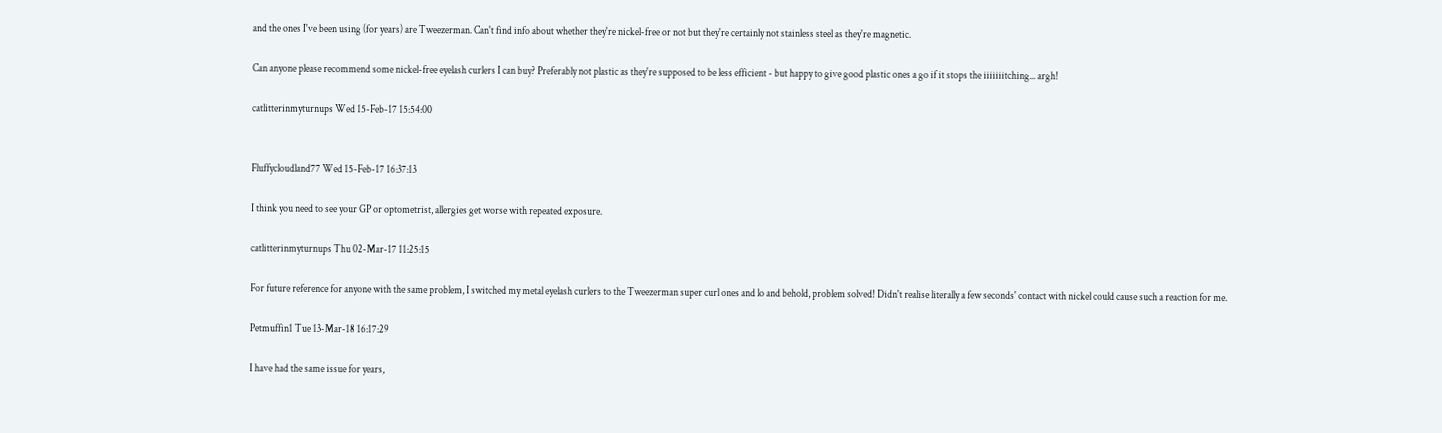and the ones I've been using (for years) are Tweezerman. Can't find info about whether they're nickel-free or not but they're certainly not stainless steel as they're magnetic.

Can anyone please recommend some nickel-free eyelash curlers I can buy? Preferably not plastic as they're supposed to be less efficient - but happy to give good plastic ones a go if it stops the iiiiiiitching... argh!

catlitterinmyturnups Wed 15-Feb-17 15:54:00


Fluffycloudland77 Wed 15-Feb-17 16:37:13

I think you need to see your GP or optometrist, allergies get worse with repeated exposure.

catlitterinmyturnups Thu 02-Mar-17 11:25:15

For future reference for anyone with the same problem, I switched my metal eyelash curlers to the Tweezerman super curl ones and lo and behold, problem solved! Didn't realise literally a few seconds' contact with nickel could cause such a reaction for me.

Petmuffin1 Tue 13-Mar-18 16:17:29

I have had the same issue for years,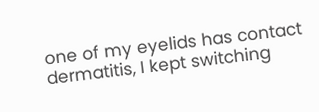one of my eyelids has contact dermatitis, I kept switching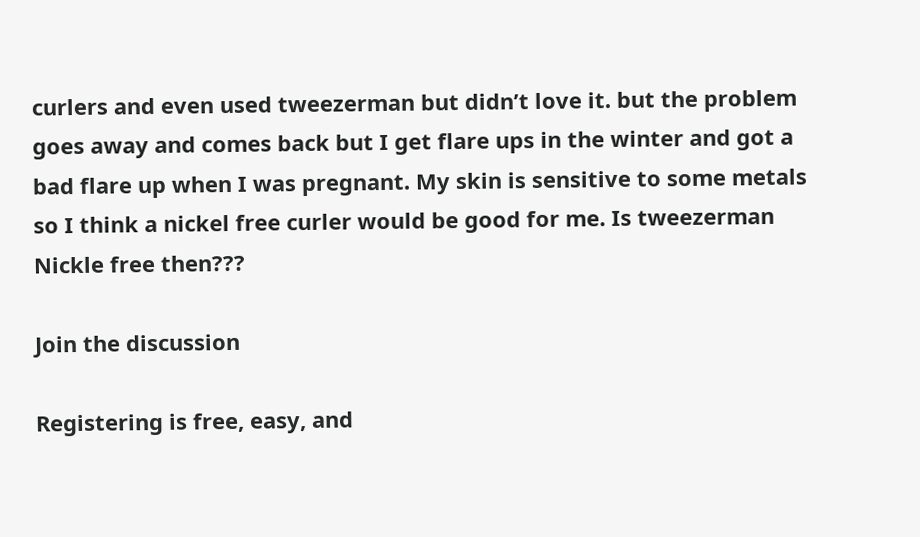curlers and even used tweezerman but didn’t love it. but the problem goes away and comes back but I get flare ups in the winter and got a bad flare up when I was pregnant. My skin is sensitive to some metals so I think a nickel free curler would be good for me. Is tweezerman Nickle free then???

Join the discussion

Registering is free, easy, and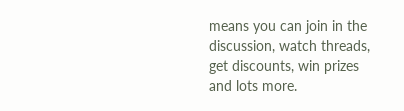means you can join in the discussion, watch threads, get discounts, win prizes and lots more.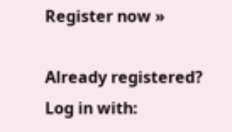Register now »

Already registered? Log in with: